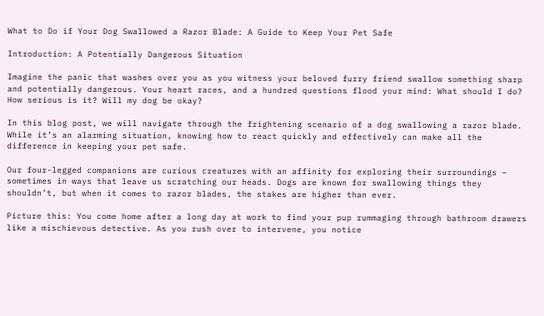What to Do if Your Dog Swallowed a Razor Blade: A Guide to Keep Your Pet Safe

Introduction: A Potentially Dangerous Situation

Imagine the panic that washes over you as you witness your beloved furry friend swallow something sharp and potentially dangerous. Your heart races, and a hundred questions flood your mind: What should I do? How serious is it? Will my dog be okay?

In this blog post, we will navigate through the frightening scenario of a dog swallowing a razor blade. While it’s an alarming situation, knowing how to react quickly and effectively can make all the difference in keeping your pet safe.

Our four-legged companions are curious creatures with an affinity for exploring their surroundings – sometimes in ways that leave us scratching our heads. Dogs are known for swallowing things they shouldn’t, but when it comes to razor blades, the stakes are higher than ever.

Picture this: You come home after a long day at work to find your pup rummaging through bathroom drawers like a mischievous detective. As you rush over to intervene, you notice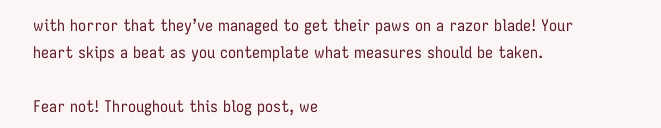with horror that they’ve managed to get their paws on a razor blade! Your heart skips a beat as you contemplate what measures should be taken.

Fear not! Throughout this blog post, we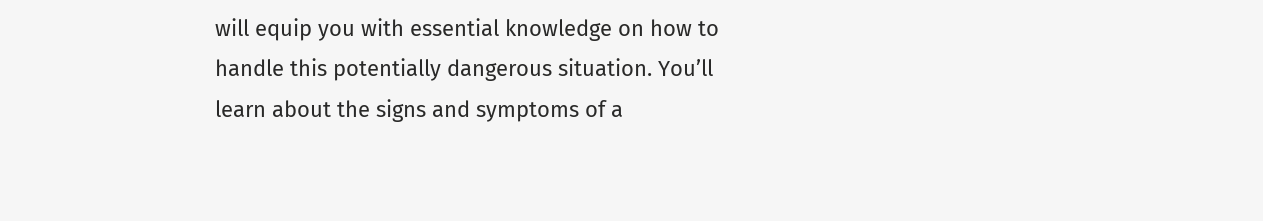will equip you with essential knowledge on how to handle this potentially dangerous situation. You’ll learn about the signs and symptoms of a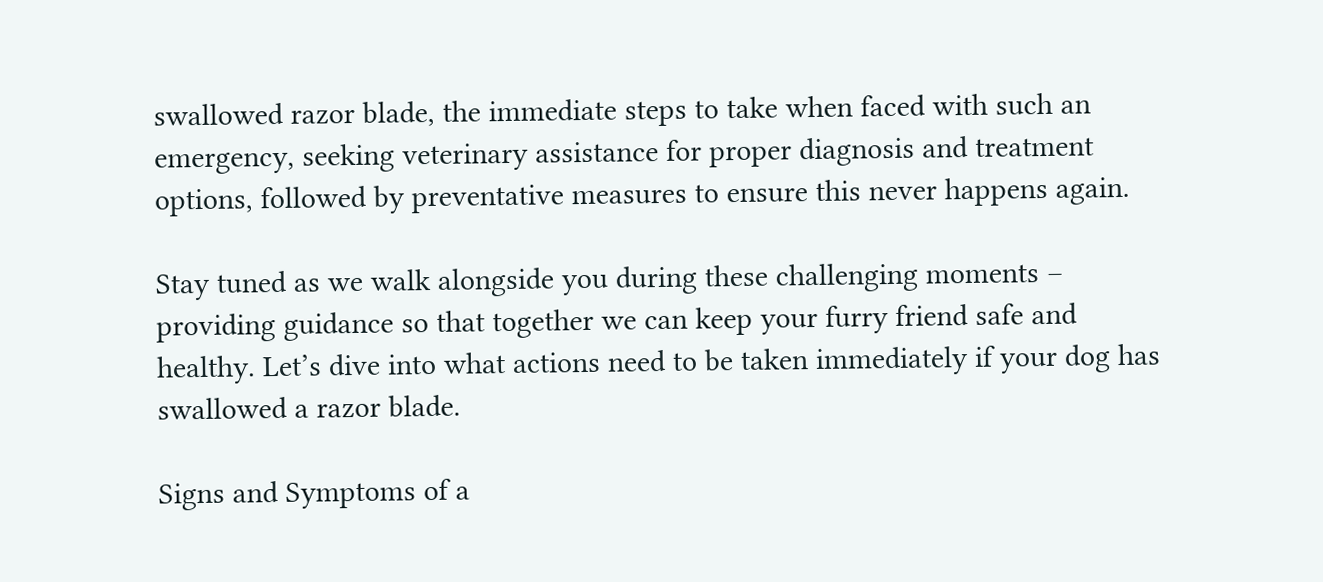swallowed razor blade, the immediate steps to take when faced with such an emergency, seeking veterinary assistance for proper diagnosis and treatment options, followed by preventative measures to ensure this never happens again.

Stay tuned as we walk alongside you during these challenging moments – providing guidance so that together we can keep your furry friend safe and healthy. Let’s dive into what actions need to be taken immediately if your dog has swallowed a razor blade.

Signs and Symptoms of a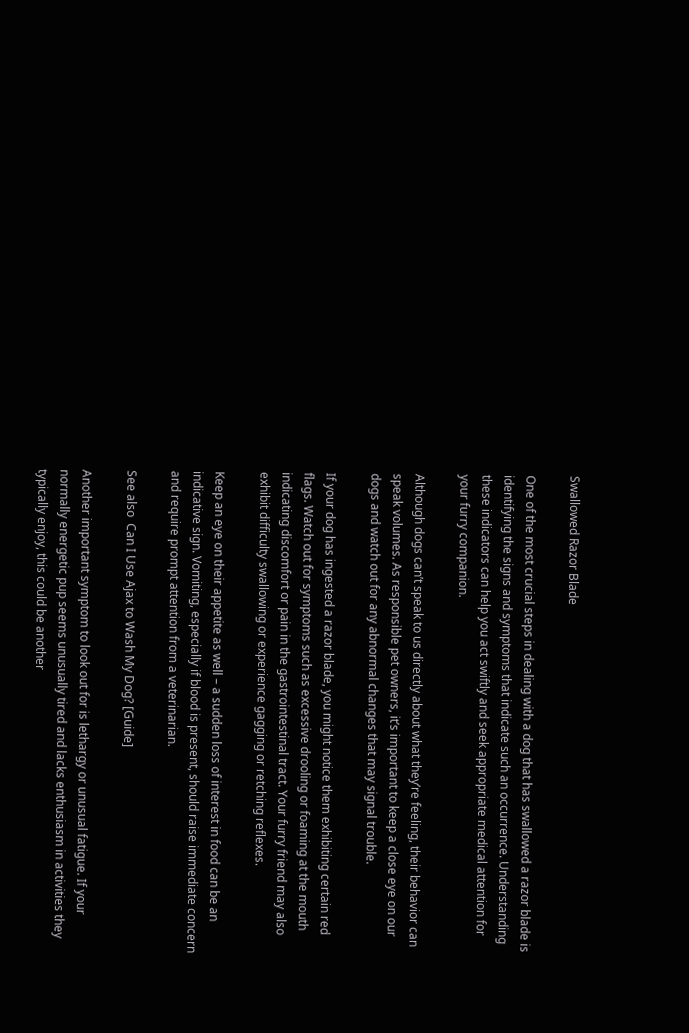Swallowed Razor Blade

One of the most crucial steps in dealing with a dog that has swallowed a razor blade is identifying the signs and symptoms that indicate such an occurrence. Understanding these indicators can help you act swiftly and seek appropriate medical attention for your furry companion.

Although dogs can’t speak to us directly about what they’re feeling, their behavior can speak volumes. As responsible pet owners, it’s important to keep a close eye on our dogs and watch out for any abnormal changes that may signal trouble.

If your dog has ingested a razor blade, you might notice them exhibiting certain red flags. Watch out for symptoms such as excessive drooling or foaming at the mouth indicating discomfort or pain in the gastrointestinal tract. Your furry friend may also exhibit difficulty swallowing or experience gagging or retching reflexes.

Keep an eye on their appetite as well – a sudden loss of interest in food can be an indicative sign. Vomiting, especially if blood is present, should raise immediate concern and require prompt attention from a veterinarian.

See also  Can I Use Ajax to Wash My Dog? [Guide]

Another important symptom to look out for is lethargy or unusual fatigue. If your normally energetic pup seems unusually tired and lacks enthusiasm in activities they typically enjoy, this could be another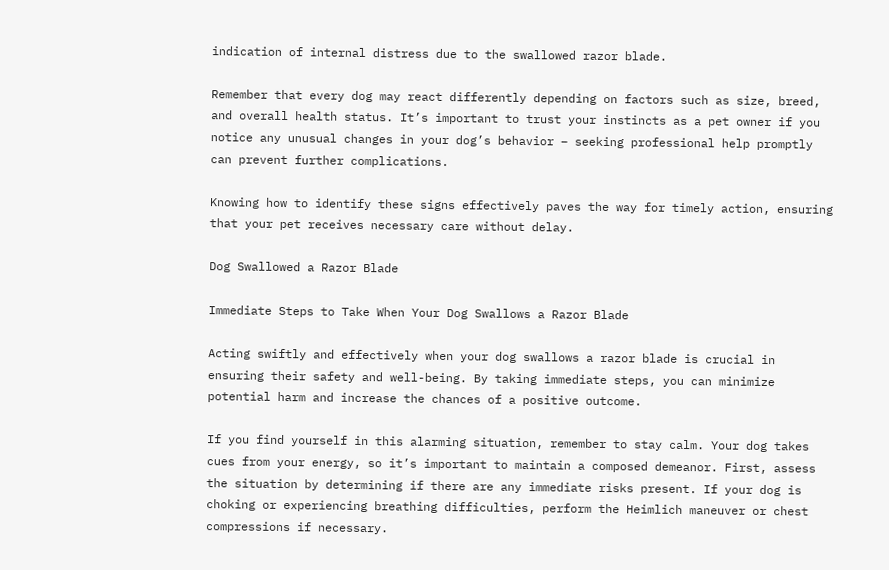indication of internal distress due to the swallowed razor blade.

Remember that every dog may react differently depending on factors such as size, breed, and overall health status. It’s important to trust your instincts as a pet owner if you notice any unusual changes in your dog’s behavior – seeking professional help promptly can prevent further complications.

Knowing how to identify these signs effectively paves the way for timely action, ensuring that your pet receives necessary care without delay.

Dog Swallowed a Razor Blade

Immediate Steps to Take When Your Dog Swallows a Razor Blade

Acting swiftly and effectively when your dog swallows a razor blade is crucial in ensuring their safety and well-being. By taking immediate steps, you can minimize potential harm and increase the chances of a positive outcome.

If you find yourself in this alarming situation, remember to stay calm. Your dog takes cues from your energy, so it’s important to maintain a composed demeanor. First, assess the situation by determining if there are any immediate risks present. If your dog is choking or experiencing breathing difficulties, perform the Heimlich maneuver or chest compressions if necessary.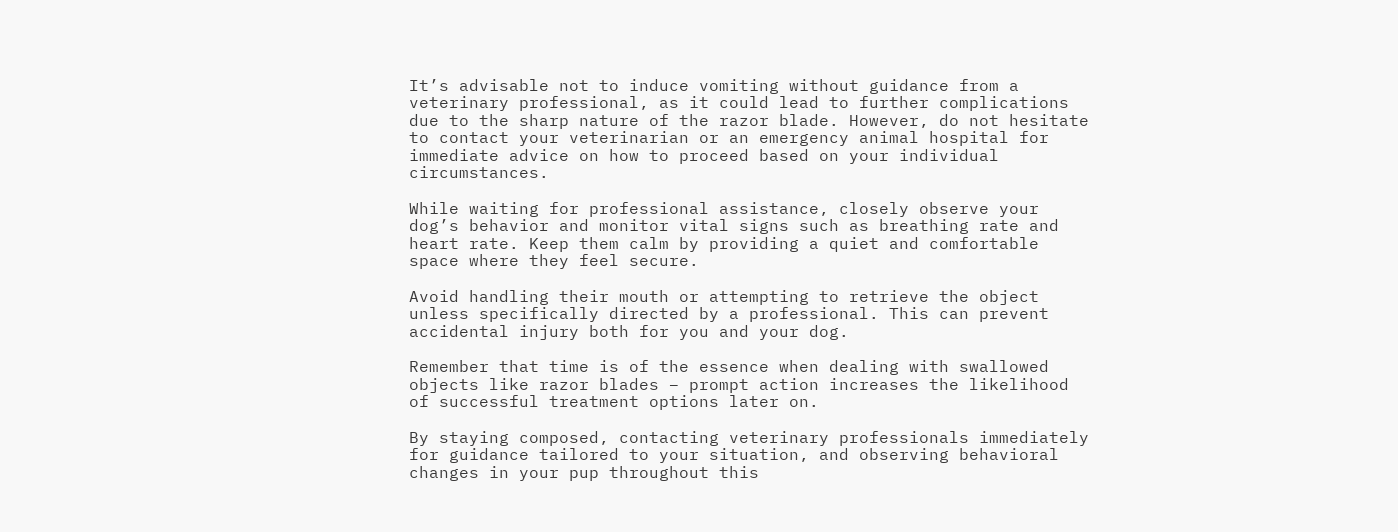It’s advisable not to induce vomiting without guidance from a veterinary professional, as it could lead to further complications due to the sharp nature of the razor blade. However, do not hesitate to contact your veterinarian or an emergency animal hospital for immediate advice on how to proceed based on your individual circumstances.

While waiting for professional assistance, closely observe your dog’s behavior and monitor vital signs such as breathing rate and heart rate. Keep them calm by providing a quiet and comfortable space where they feel secure.

Avoid handling their mouth or attempting to retrieve the object unless specifically directed by a professional. This can prevent accidental injury both for you and your dog.

Remember that time is of the essence when dealing with swallowed objects like razor blades – prompt action increases the likelihood of successful treatment options later on.

By staying composed, contacting veterinary professionals immediately for guidance tailored to your situation, and observing behavioral changes in your pup throughout this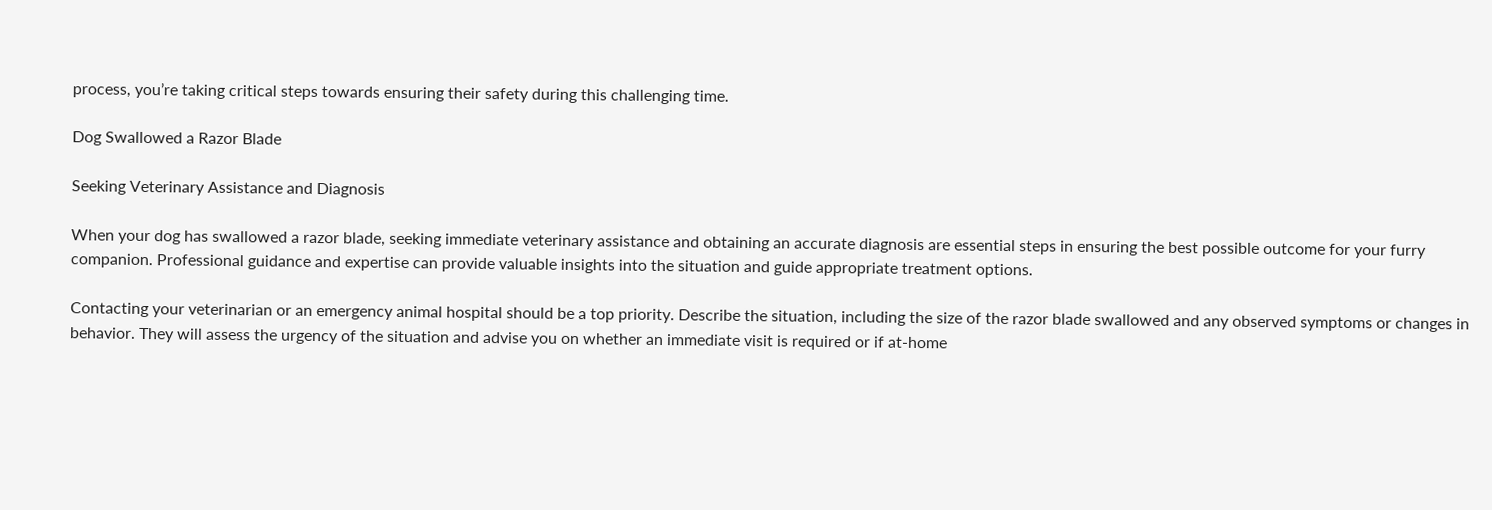process, you’re taking critical steps towards ensuring their safety during this challenging time.

Dog Swallowed a Razor Blade

Seeking Veterinary Assistance and Diagnosis

When your dog has swallowed a razor blade, seeking immediate veterinary assistance and obtaining an accurate diagnosis are essential steps in ensuring the best possible outcome for your furry companion. Professional guidance and expertise can provide valuable insights into the situation and guide appropriate treatment options.

Contacting your veterinarian or an emergency animal hospital should be a top priority. Describe the situation, including the size of the razor blade swallowed and any observed symptoms or changes in behavior. They will assess the urgency of the situation and advise you on whether an immediate visit is required or if at-home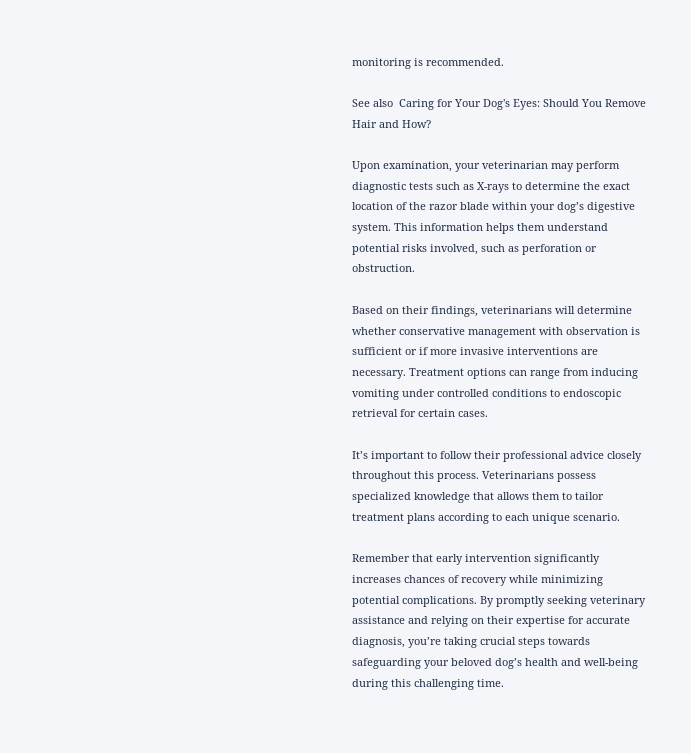monitoring is recommended.

See also  Caring for Your Dog's Eyes: Should You Remove Hair and How?

Upon examination, your veterinarian may perform diagnostic tests such as X-rays to determine the exact location of the razor blade within your dog’s digestive system. This information helps them understand potential risks involved, such as perforation or obstruction.

Based on their findings, veterinarians will determine whether conservative management with observation is sufficient or if more invasive interventions are necessary. Treatment options can range from inducing vomiting under controlled conditions to endoscopic retrieval for certain cases.

It’s important to follow their professional advice closely throughout this process. Veterinarians possess specialized knowledge that allows them to tailor treatment plans according to each unique scenario.

Remember that early intervention significantly increases chances of recovery while minimizing potential complications. By promptly seeking veterinary assistance and relying on their expertise for accurate diagnosis, you’re taking crucial steps towards safeguarding your beloved dog’s health and well-being during this challenging time.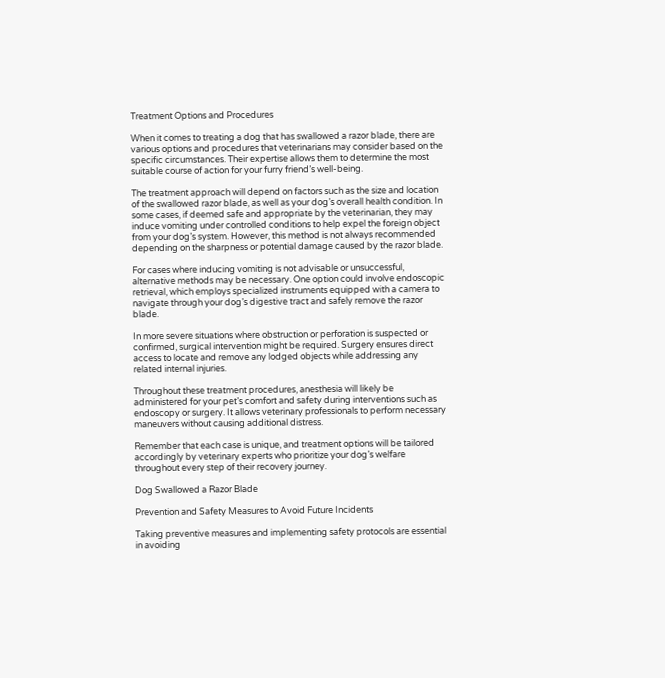Treatment Options and Procedures

When it comes to treating a dog that has swallowed a razor blade, there are various options and procedures that veterinarians may consider based on the specific circumstances. Their expertise allows them to determine the most suitable course of action for your furry friend’s well-being.

The treatment approach will depend on factors such as the size and location of the swallowed razor blade, as well as your dog’s overall health condition. In some cases, if deemed safe and appropriate by the veterinarian, they may induce vomiting under controlled conditions to help expel the foreign object from your dog’s system. However, this method is not always recommended depending on the sharpness or potential damage caused by the razor blade.

For cases where inducing vomiting is not advisable or unsuccessful, alternative methods may be necessary. One option could involve endoscopic retrieval, which employs specialized instruments equipped with a camera to navigate through your dog’s digestive tract and safely remove the razor blade.

In more severe situations where obstruction or perforation is suspected or confirmed, surgical intervention might be required. Surgery ensures direct access to locate and remove any lodged objects while addressing any related internal injuries.

Throughout these treatment procedures, anesthesia will likely be administered for your pet’s comfort and safety during interventions such as endoscopy or surgery. It allows veterinary professionals to perform necessary maneuvers without causing additional distress.

Remember that each case is unique, and treatment options will be tailored accordingly by veterinary experts who prioritize your dog’s welfare throughout every step of their recovery journey.

Dog Swallowed a Razor Blade

Prevention and Safety Measures to Avoid Future Incidents

Taking preventive measures and implementing safety protocols are essential in avoiding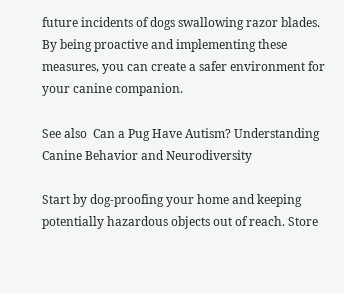future incidents of dogs swallowing razor blades. By being proactive and implementing these measures, you can create a safer environment for your canine companion.

See also  Can a Pug Have Autism? Understanding Canine Behavior and Neurodiversity

Start by dog-proofing your home and keeping potentially hazardous objects out of reach. Store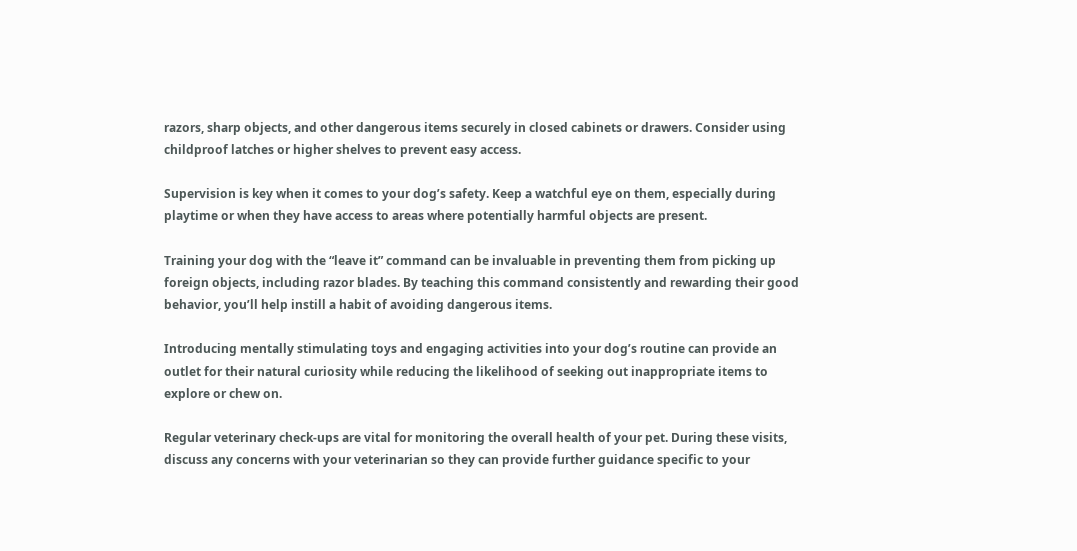razors, sharp objects, and other dangerous items securely in closed cabinets or drawers. Consider using childproof latches or higher shelves to prevent easy access.

Supervision is key when it comes to your dog’s safety. Keep a watchful eye on them, especially during playtime or when they have access to areas where potentially harmful objects are present.

Training your dog with the “leave it” command can be invaluable in preventing them from picking up foreign objects, including razor blades. By teaching this command consistently and rewarding their good behavior, you’ll help instill a habit of avoiding dangerous items.

Introducing mentally stimulating toys and engaging activities into your dog’s routine can provide an outlet for their natural curiosity while reducing the likelihood of seeking out inappropriate items to explore or chew on.

Regular veterinary check-ups are vital for monitoring the overall health of your pet. During these visits, discuss any concerns with your veterinarian so they can provide further guidance specific to your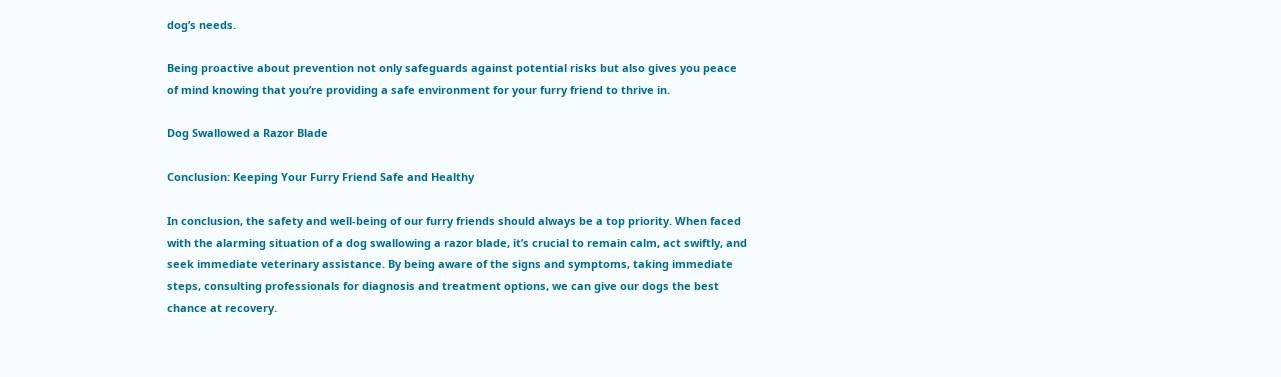dog’s needs.

Being proactive about prevention not only safeguards against potential risks but also gives you peace of mind knowing that you’re providing a safe environment for your furry friend to thrive in.

Dog Swallowed a Razor Blade

Conclusion: Keeping Your Furry Friend Safe and Healthy

In conclusion, the safety and well-being of our furry friends should always be a top priority. When faced with the alarming situation of a dog swallowing a razor blade, it’s crucial to remain calm, act swiftly, and seek immediate veterinary assistance. By being aware of the signs and symptoms, taking immediate steps, consulting professionals for diagnosis and treatment options, we can give our dogs the best chance at recovery.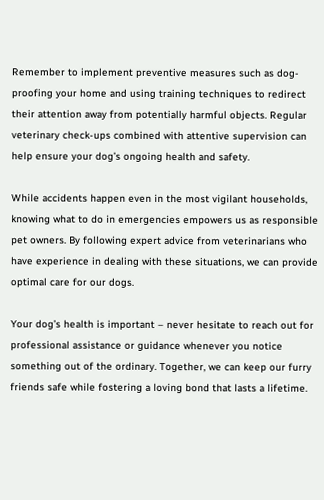Remember to implement preventive measures such as dog-proofing your home and using training techniques to redirect their attention away from potentially harmful objects. Regular veterinary check-ups combined with attentive supervision can help ensure your dog’s ongoing health and safety.

While accidents happen even in the most vigilant households, knowing what to do in emergencies empowers us as responsible pet owners. By following expert advice from veterinarians who have experience in dealing with these situations, we can provide optimal care for our dogs.

Your dog’s health is important – never hesitate to reach out for professional assistance or guidance whenever you notice something out of the ordinary. Together, we can keep our furry friends safe while fostering a loving bond that lasts a lifetime.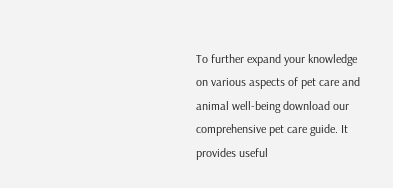To further expand your knowledge on various aspects of pet care and animal well-being download our comprehensive pet care guide. It provides useful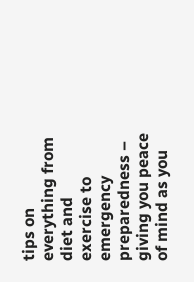tips on everything from diet and exercise to emergency preparedness – giving you peace of mind as you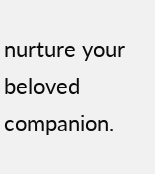nurture your beloved companion.